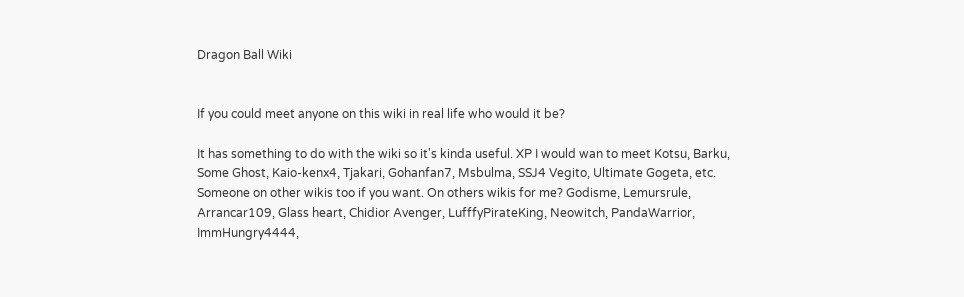Dragon Ball Wiki


If you could meet anyone on this wiki in real life who would it be?

It has something to do with the wiki so it's kinda useful. XP I would wan to meet Kotsu, Barku, Some Ghost, Kaio-kenx4, Tjakari, Gohanfan7, Msbulma, SSJ4 Vegito, Ultimate Gogeta, etc. Someone on other wikis too if you want. On others wikis for me? Godisme, Lemursrule, Arrancar109, Glass heart, Chidior Avenger, LufffyPirateKing, Neowitch, PandaWarrior, ImmHungry4444,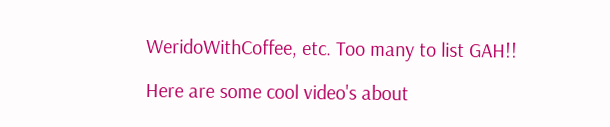WeridoWithCoffee, etc. Too many to list GAH!!

Here are some cool video's about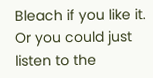Bleach if you like it. Or you could just listen to the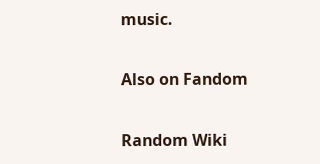music.

Also on Fandom

Random Wiki